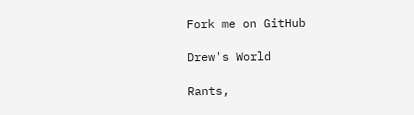Fork me on GitHub

Drew's World

Rants,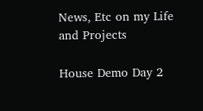News, Etc on my Life and Projects

House Demo Day 2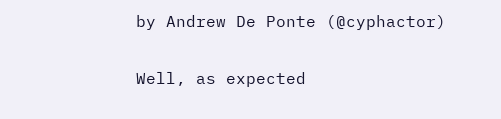by Andrew De Ponte (@cyphactor)

Well, as expected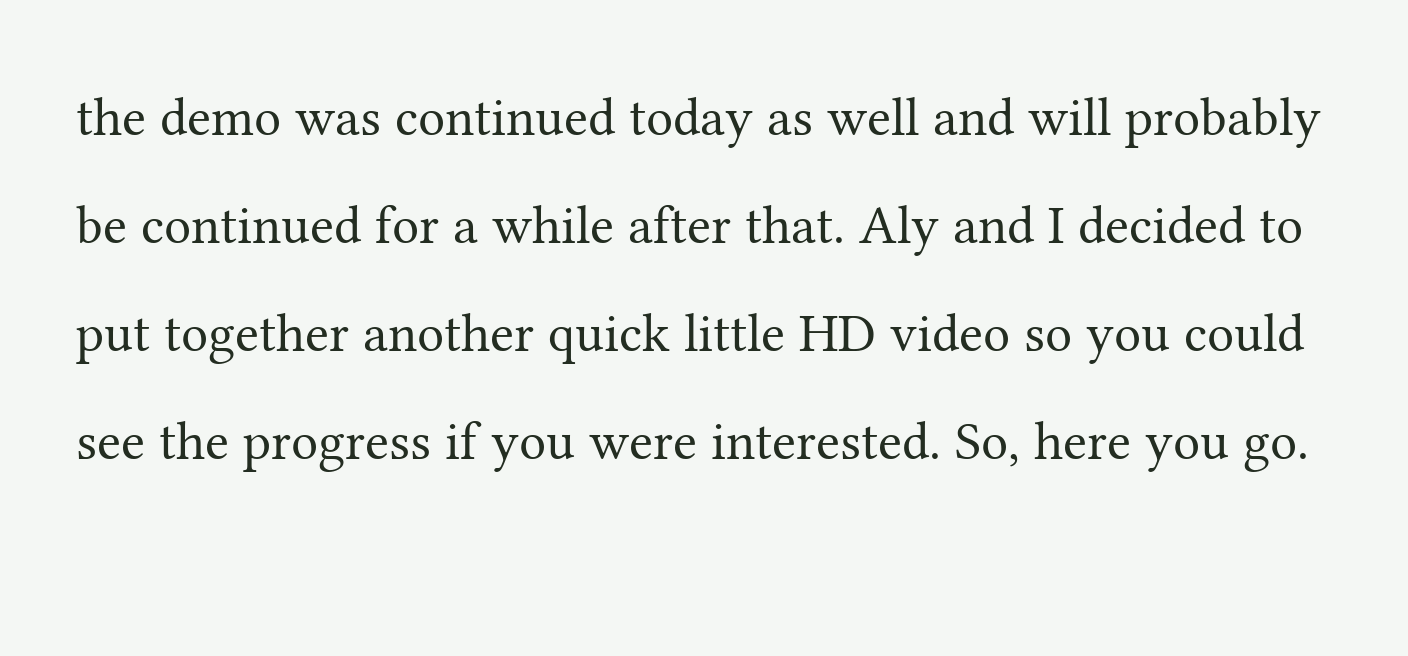the demo was continued today as well and will probably be continued for a while after that. Aly and I decided to put together another quick little HD video so you could see the progress if you were interested. So, here you go.